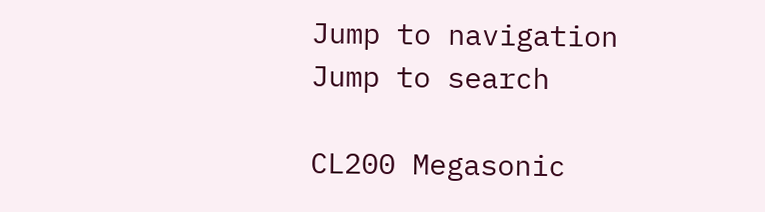Jump to navigation Jump to search

CL200 Megasonic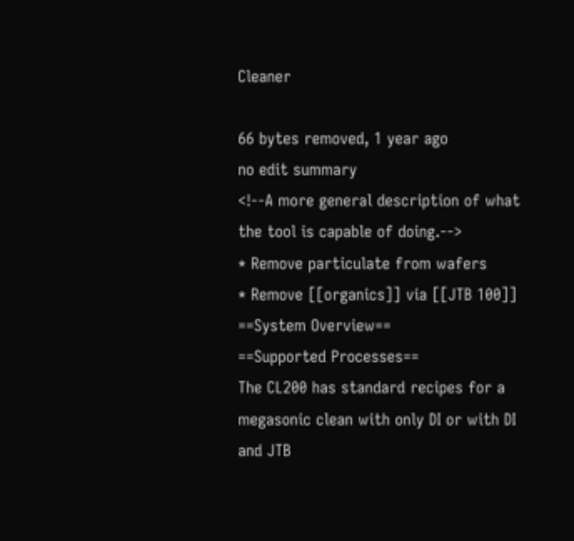Cleaner

66 bytes removed, 1 year ago
no edit summary
<!--A more general description of what the tool is capable of doing.-->
* Remove particulate from wafers
* Remove [[organics]] via [[JTB 100]]
==System Overview==
==Supported Processes==
The CL200 has standard recipes for a megasonic clean with only DI or with DI and JTB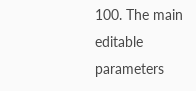100. The main editable parameters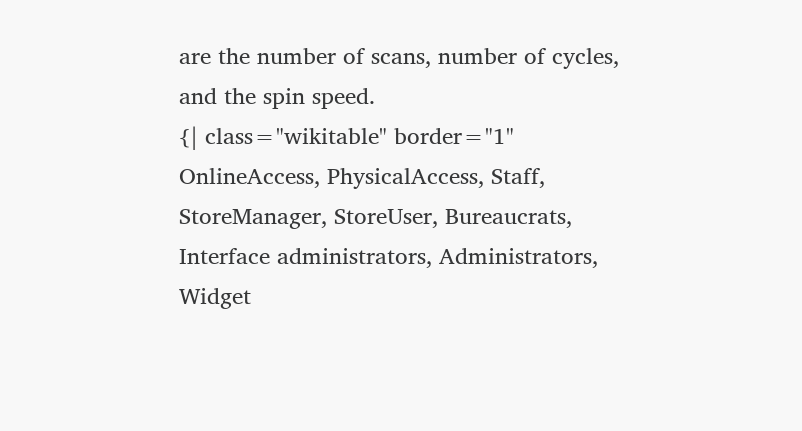are the number of scans, number of cycles, and the spin speed.
{| class="wikitable" border="1"
OnlineAccess, PhysicalAccess, Staff, StoreManager, StoreUser, Bureaucrats, Interface administrators, Administrators, Widget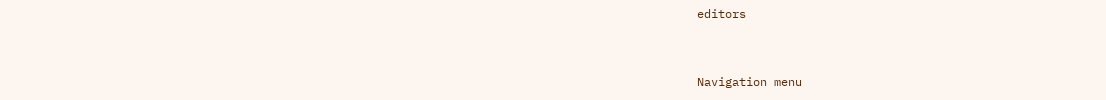editors


Navigation menu